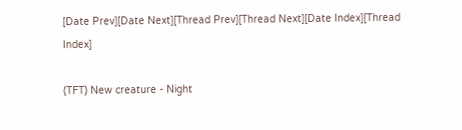[Date Prev][Date Next][Thread Prev][Thread Next][Date Index][Thread Index]

(TFT) New creature - Night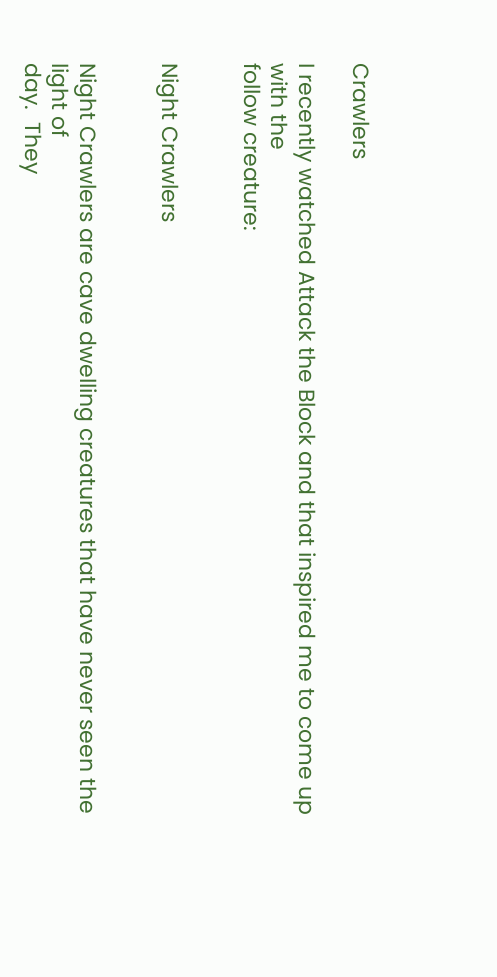Crawlers

I recently watched Attack the Block and that inspired me to come up with the
follow creature:


Night Crawlers


Night Crawlers are cave dwelling creatures that have never seen the light of
day.  They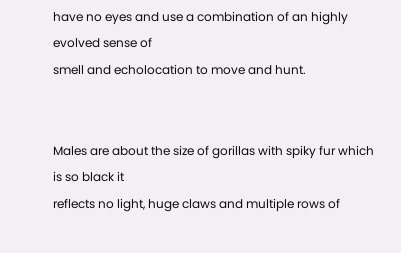have no eyes and use a combination of an highly evolved sense of
smell and echolocation to move and hunt.


Males are about the size of gorillas with spiky fur which is so black it
reflects no light, huge claws and multiple rows of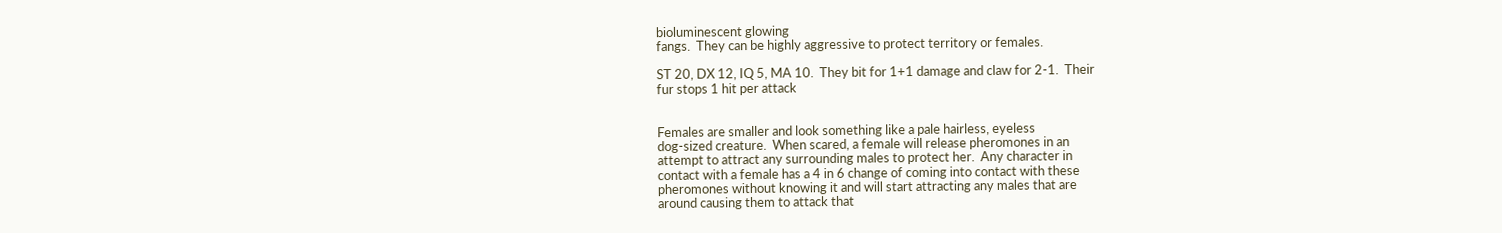bioluminescent glowing
fangs.  They can be highly aggressive to protect territory or females.

ST 20, DX 12, IQ 5, MA 10.  They bit for 1+1 damage and claw for 2-1.  Their
fur stops 1 hit per attack


Females are smaller and look something like a pale hairless, eyeless
dog-sized creature.  When scared, a female will release pheromones in an
attempt to attract any surrounding males to protect her.  Any character in
contact with a female has a 4 in 6 change of coming into contact with these
pheromones without knowing it and will start attracting any males that are
around causing them to attack that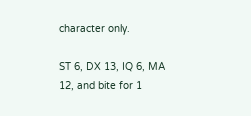character only.

ST 6, DX 13, IQ 6, MA 12, and bite for 1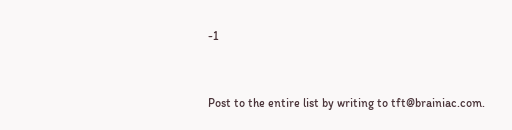-1


Post to the entire list by writing to tft@brainiac.com.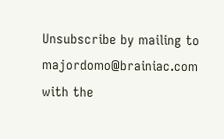Unsubscribe by mailing to majordomo@brainiac.com with the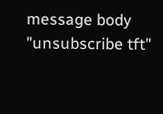message body
"unsubscribe tft"